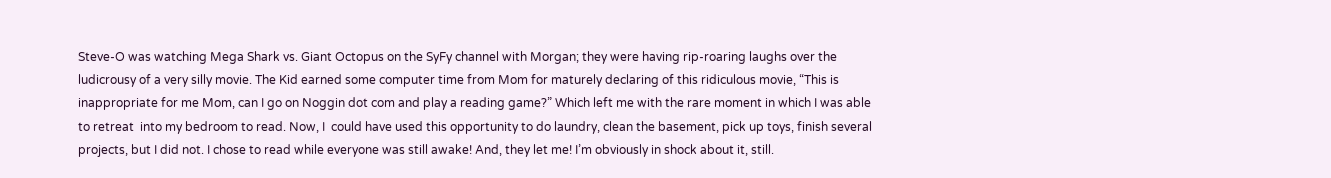Steve-O was watching Mega Shark vs. Giant Octopus on the SyFy channel with Morgan; they were having rip-roaring laughs over the ludicrousy of a very silly movie. The Kid earned some computer time from Mom for maturely declaring of this ridiculous movie, “This is inappropriate for me Mom, can I go on Noggin dot com and play a reading game?” Which left me with the rare moment in which I was able to retreat  into my bedroom to read. Now, I  could have used this opportunity to do laundry, clean the basement, pick up toys, finish several projects, but I did not. I chose to read while everyone was still awake! And, they let me! I’m obviously in shock about it, still.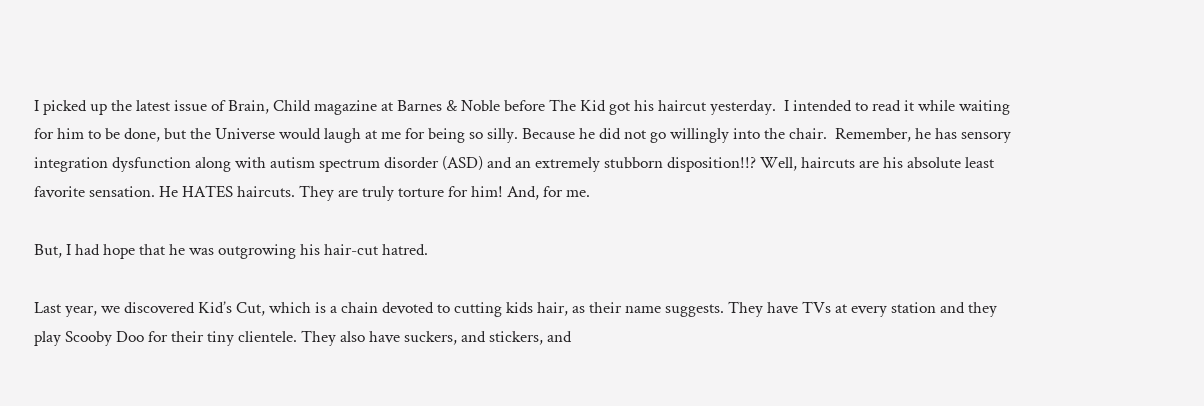I picked up the latest issue of Brain, Child magazine at Barnes & Noble before The Kid got his haircut yesterday.  I intended to read it while waiting for him to be done, but the Universe would laugh at me for being so silly. Because he did not go willingly into the chair.  Remember, he has sensory integration dysfunction along with autism spectrum disorder (ASD) and an extremely stubborn disposition!!? Well, haircuts are his absolute least favorite sensation. He HATES haircuts. They are truly torture for him! And, for me.

But, I had hope that he was outgrowing his hair-cut hatred.

Last year, we discovered Kid’s Cut, which is a chain devoted to cutting kids hair, as their name suggests. They have TVs at every station and they play Scooby Doo for their tiny clientele. They also have suckers, and stickers, and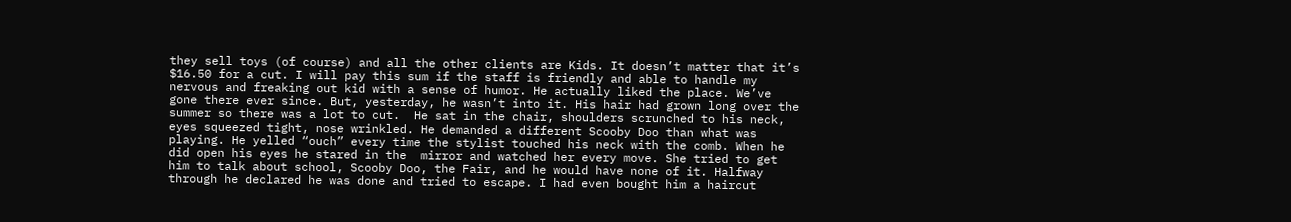they sell toys (of course) and all the other clients are Kids. It doesn’t matter that it’s $16.50 for a cut. I will pay this sum if the staff is friendly and able to handle my nervous and freaking out kid with a sense of humor. He actually liked the place. We’ve gone there ever since. But, yesterday, he wasn’t into it. His hair had grown long over the summer so there was a lot to cut.  He sat in the chair, shoulders scrunched to his neck, eyes squeezed tight, nose wrinkled. He demanded a different Scooby Doo than what was playing. He yelled “ouch” every time the stylist touched his neck with the comb. When he did open his eyes he stared in the  mirror and watched her every move. She tried to get him to talk about school, Scooby Doo, the Fair, and he would have none of it. Halfway through he declared he was done and tried to escape. I had even bought him a haircut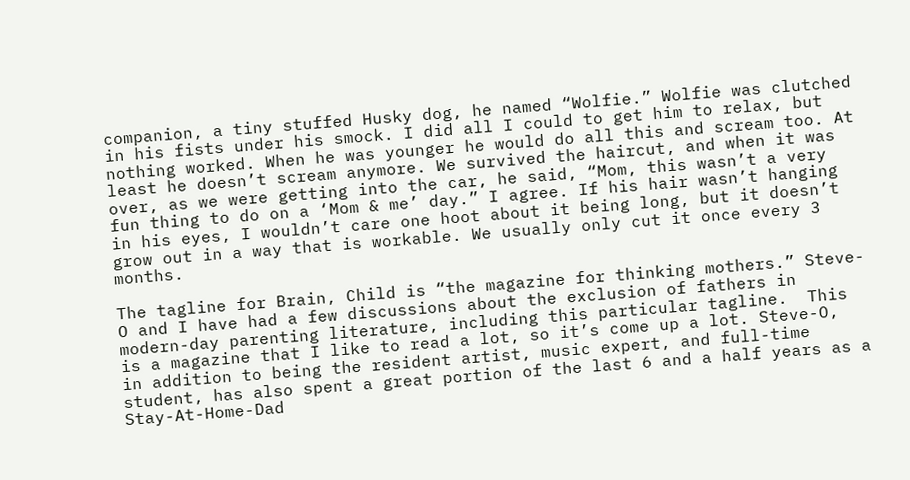companion, a tiny stuffed Husky dog, he named “Wolfie.” Wolfie was clutched in his fists under his smock. I did all I could to get him to relax, but nothing worked. When he was younger he would do all this and scream too. At least he doesn’t scream anymore. We survived the haircut, and when it was over, as we were getting into the car, he said, “Mom, this wasn’t a very fun thing to do on a ‘Mom & me’ day.” I agree. If his hair wasn’t hanging in his eyes, I wouldn’t care one hoot about it being long, but it doesn’t grow out in a way that is workable. We usually only cut it once every 3 months.

The tagline for Brain, Child is “the magazine for thinking mothers.” Steve-O and I have had a few discussions about the exclusion of fathers in modern-day parenting literature, including this particular tagline.  This is a magazine that I like to read a lot, so it’s come up a lot. Steve-O,  in addition to being the resident artist, music expert, and full-time student, has also spent a great portion of the last 6 and a half years as a Stay-At-Home-Dad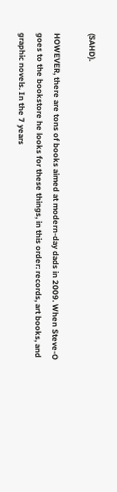(SAHD).

HOWEVER, there are tons of books aimed at modern-day dads in 2009. When Steve-O goes to the bookstore he looks for these things, in this order: records, art books, and graphic novels. In the 7 years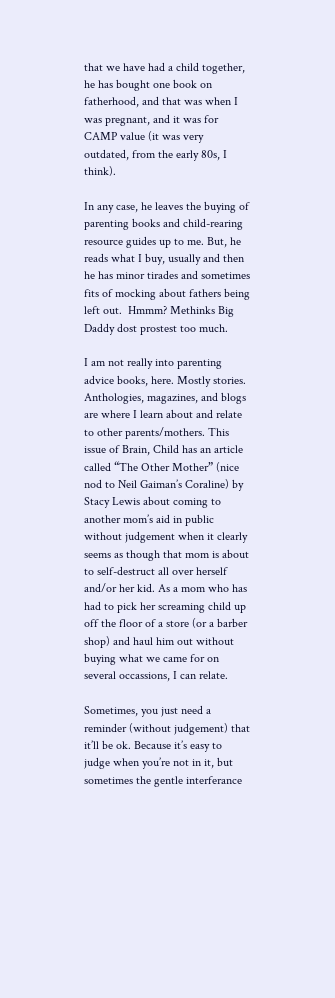that we have had a child together, he has bought one book on fatherhood, and that was when I was pregnant, and it was for CAMP value (it was very outdated, from the early 80s, I think).

In any case, he leaves the buying of parenting books and child-rearing resource guides up to me. But, he reads what I buy, usually and then he has minor tirades and sometimes fits of mocking about fathers being left out.  Hmmm? Methinks Big Daddy dost prostest too much.

I am not really into parenting advice books, here. Mostly stories. Anthologies, magazines, and blogs are where I learn about and relate to other parents/mothers. This issue of Brain, Child has an article called “The Other Mother” (nice nod to Neil Gaiman’s Coraline) by Stacy Lewis about coming to another mom’s aid in public without judgement when it clearly seems as though that mom is about to self-destruct all over herself and/or her kid. As a mom who has had to pick her screaming child up off the floor of a store (or a barber shop) and haul him out without buying what we came for on several occassions, I can relate.

Sometimes, you just need a reminder (without judgement) that it’ll be ok. Because it’s easy to judge when you’re not in it, but sometimes the gentle interferance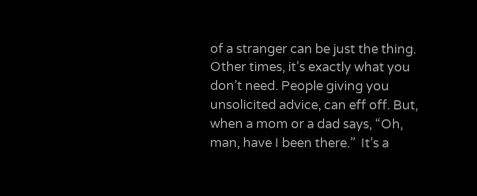of a stranger can be just the thing. Other times, it’s exactly what you don’t need. People giving you unsolicited advice, can eff off. But, when a mom or a dad says, “Oh, man, have I been there.”  It’s a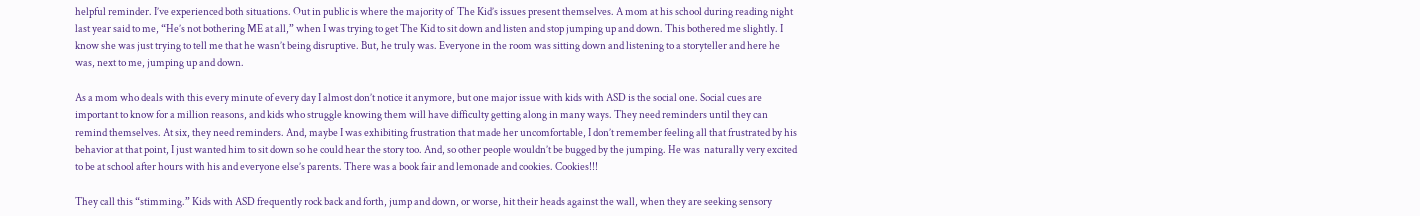helpful reminder. I’ve experienced both situations. Out in public is where the majority of  The Kid’s issues present themselves. A mom at his school during reading night last year said to me, “He’s not bothering ME at all,” when I was trying to get The Kid to sit down and listen and stop jumping up and down. This bothered me slightly. I know she was just trying to tell me that he wasn’t being disruptive. But, he truly was. Everyone in the room was sitting down and listening to a storyteller and here he was, next to me, jumping up and down.

As a mom who deals with this every minute of every day I almost don’t notice it anymore, but one major issue with kids with ASD is the social one. Social cues are important to know for a million reasons, and kids who struggle knowing them will have difficulty getting along in many ways. They need reminders until they can remind themselves. At six, they need reminders. And, maybe I was exhibiting frustration that made her uncomfortable, I don’t remember feeling all that frustrated by his behavior at that point, I just wanted him to sit down so he could hear the story too. And, so other people wouldn’t be bugged by the jumping. He was  naturally very excited to be at school after hours with his and everyone else’s parents. There was a book fair and lemonade and cookies. Cookies!!!

They call this “stimming.” Kids with ASD frequently rock back and forth, jump and down, or worse, hit their heads against the wall, when they are seeking sensory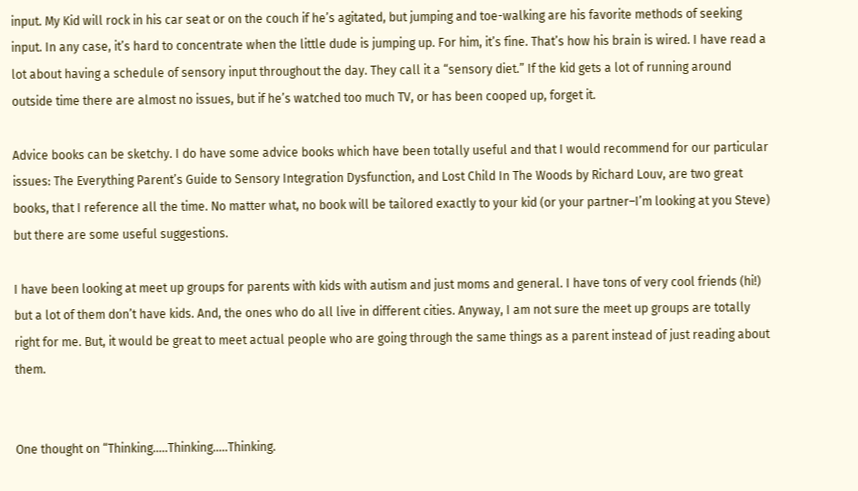input. My Kid will rock in his car seat or on the couch if he’s agitated, but jumping and toe-walking are his favorite methods of seeking input. In any case, it’s hard to concentrate when the little dude is jumping up. For him, it’s fine. That’s how his brain is wired. I have read a lot about having a schedule of sensory input throughout the day. They call it a “sensory diet.” If the kid gets a lot of running around outside time there are almost no issues, but if he’s watched too much TV, or has been cooped up, forget it.

Advice books can be sketchy. I do have some advice books which have been totally useful and that I would recommend for our particular issues: The Everything Parent’s Guide to Sensory Integration Dysfunction, and Lost Child In The Woods by Richard Louv, are two great books, that I reference all the time. No matter what, no book will be tailored exactly to your kid (or your partner–I’m looking at you Steve) but there are some useful suggestions.

I have been looking at meet up groups for parents with kids with autism and just moms and general. I have tons of very cool friends (hi!)  but a lot of them don’t have kids. And, the ones who do all live in different cities. Anyway, I am not sure the meet up groups are totally right for me. But, it would be great to meet actual people who are going through the same things as a parent instead of just reading about them.


One thought on “Thinking…..Thinking…..Thinking.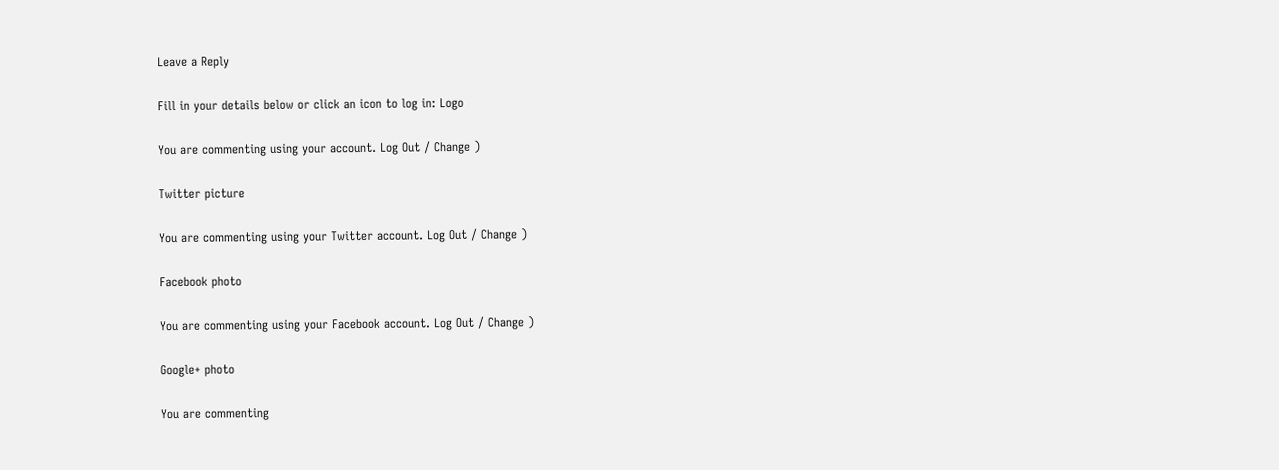Leave a Reply

Fill in your details below or click an icon to log in: Logo

You are commenting using your account. Log Out / Change )

Twitter picture

You are commenting using your Twitter account. Log Out / Change )

Facebook photo

You are commenting using your Facebook account. Log Out / Change )

Google+ photo

You are commenting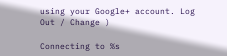using your Google+ account. Log Out / Change )

Connecting to %s